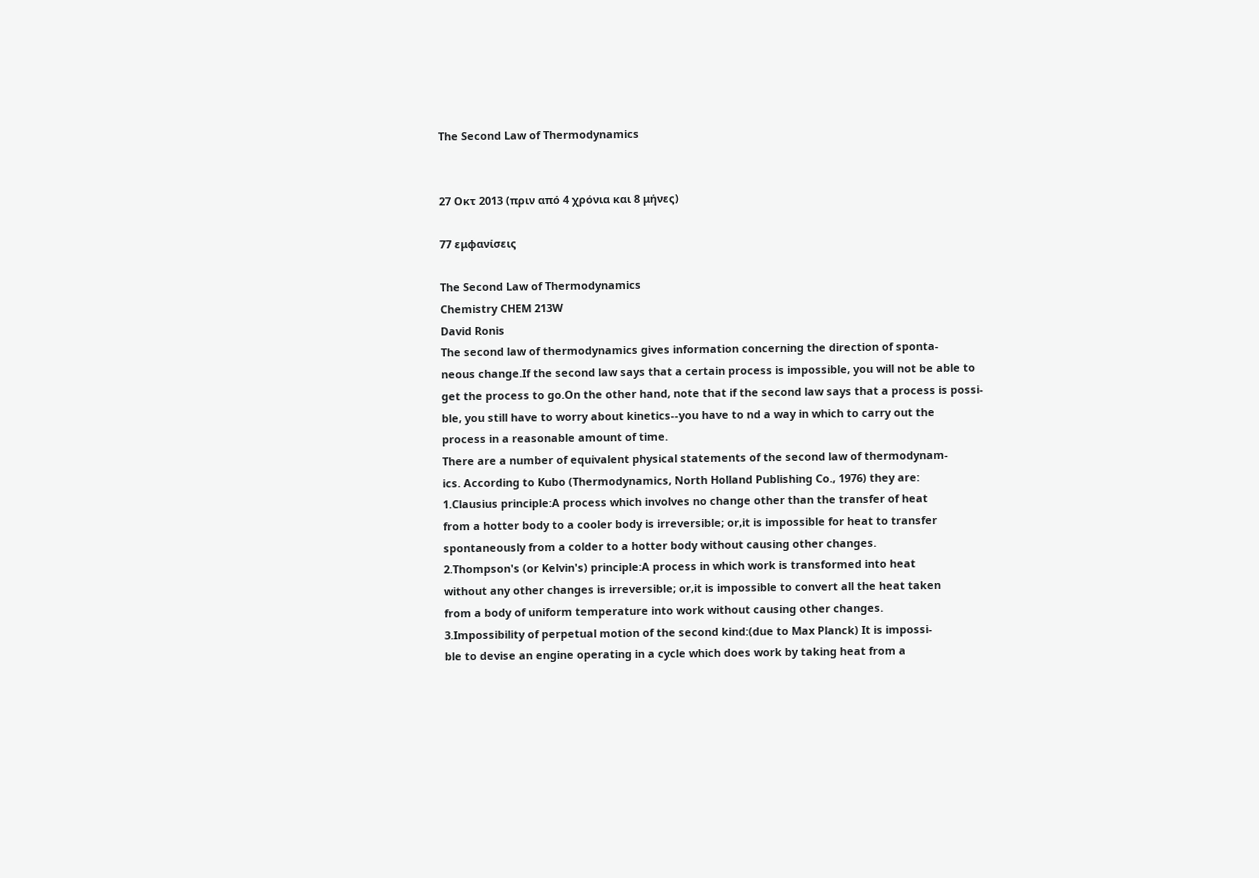The Second Law of Thermodynamics


27 Οκτ 2013 (πριν από 4 χρόνια και 8 μήνες)

77 εμφανίσεις

The Second Law of Thermodynamics
Chemistry CHEM 213W
David Ronis
The second law of thermodynamics gives information concerning the direction of sponta-
neous change.If the second law says that a certain process is impossible, you will not be able to
get the process to go.On the other hand, note that if the second law says that a process is possi-
ble, you still have to worry about kinetics--you have to nd a way in which to carry out the
process in a reasonable amount of time.
There are a number of equivalent physical statements of the second law of thermodynam-
ics. According to Kubo (Thermodynamics, North Holland Publishing Co., 1976) they are:
1.Clausius principle:A process which involves no change other than the transfer of heat
from a hotter body to a cooler body is irreversible; or,it is impossible for heat to transfer
spontaneously from a colder to a hotter body without causing other changes.
2.Thompson's (or Kelvin's) principle:A process in which work is transformed into heat
without any other changes is irreversible; or,it is impossible to convert all the heat taken
from a body of uniform temperature into work without causing other changes.
3.Impossibility of perpetual motion of the second kind:(due to Max Planck) It is impossi-
ble to devise an engine operating in a cycle which does work by taking heat from a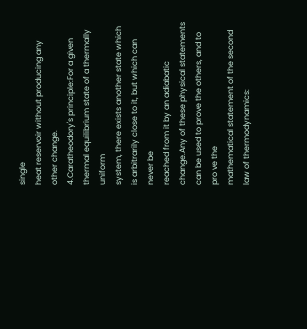single
heat reservoir without producing any other change.
4.Caratheodory's principle:For a given thermal equilibrium state of a thermally uniform
system, there exists another state which is arbitrarily close to it, but which can never be
reached from it by an adiabatic change.Any of these physical statements can be used to prove the others, and to pro ve the
mathematical statement of the second law of thermodynamics: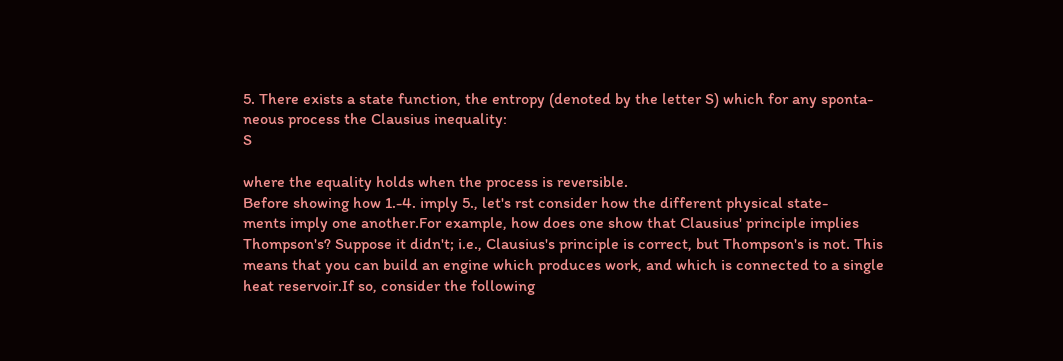5. There exists a state function, the entropy (denoted by the letter S) which for any sponta-
neous process the Clausius inequality:
S

where the equality holds when the process is reversible.
Before showing how 1.-4. imply 5., let's rst consider how the different physical state-
ments imply one another.For example, how does one show that Clausius' principle implies
Thompson's? Suppose it didn't; i.e., Clausius's principle is correct, but Thompson's is not. This
means that you can build an engine which produces work, and which is connected to a single
heat reservoir.If so, consider the following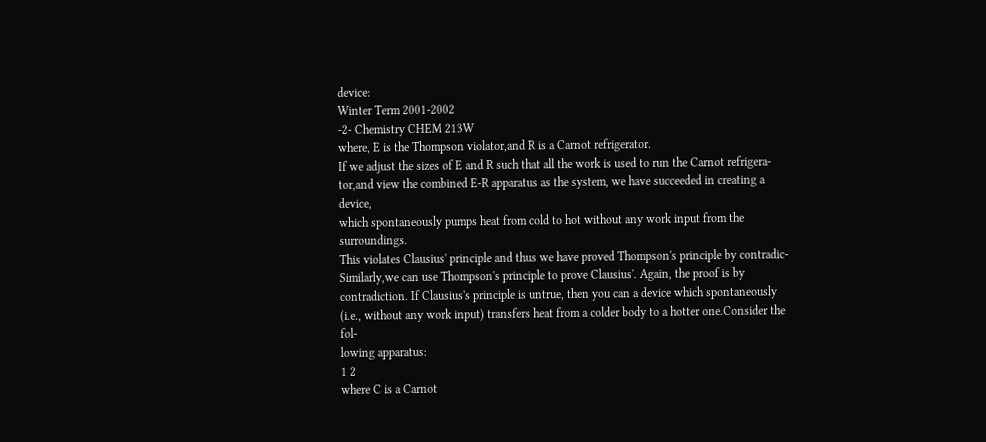device:
Winter Term 2001-2002
-2- Chemistry CHEM 213W
where, E is the Thompson violator,and R is a Carnot refrigerator.
If we adjust the sizes of E and R such that all the work is used to run the Carnot refrigera-
tor,and view the combined E-R apparatus as the system, we have succeeded in creating a device,
which spontaneously pumps heat from cold to hot without any work input from the surroundings.
This violates Clausius' principle and thus we have proved Thompson's principle by contradic-
Similarly,we can use Thompson's principle to prove Clausius'. Again, the proof is by
contradiction. If Clausius's principle is untrue, then you can a device which spontaneously
(i.e., without any work input) transfers heat from a colder body to a hotter one.Consider the fol-
lowing apparatus:
1 2
where C is a Carnot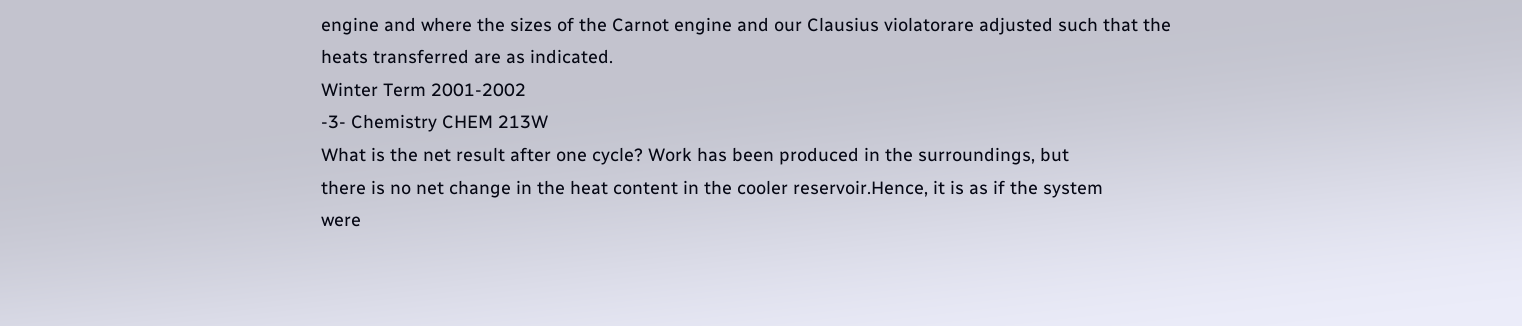engine and where the sizes of the Carnot engine and our Clausius violatorare adjusted such that the heats transferred are as indicated.
Winter Term 2001-2002
-3- Chemistry CHEM 213W
What is the net result after one cycle? Work has been produced in the surroundings, but
there is no net change in the heat content in the cooler reservoir.Hence, it is as if the system
were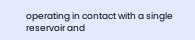operating in contact with a single reservoir and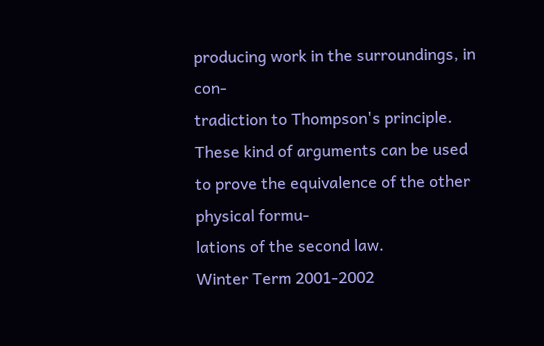producing work in the surroundings, in con-
tradiction to Thompson's principle.
These kind of arguments can be used to prove the equivalence of the other physical formu-
lations of the second law.
Winter Term 2001-2002